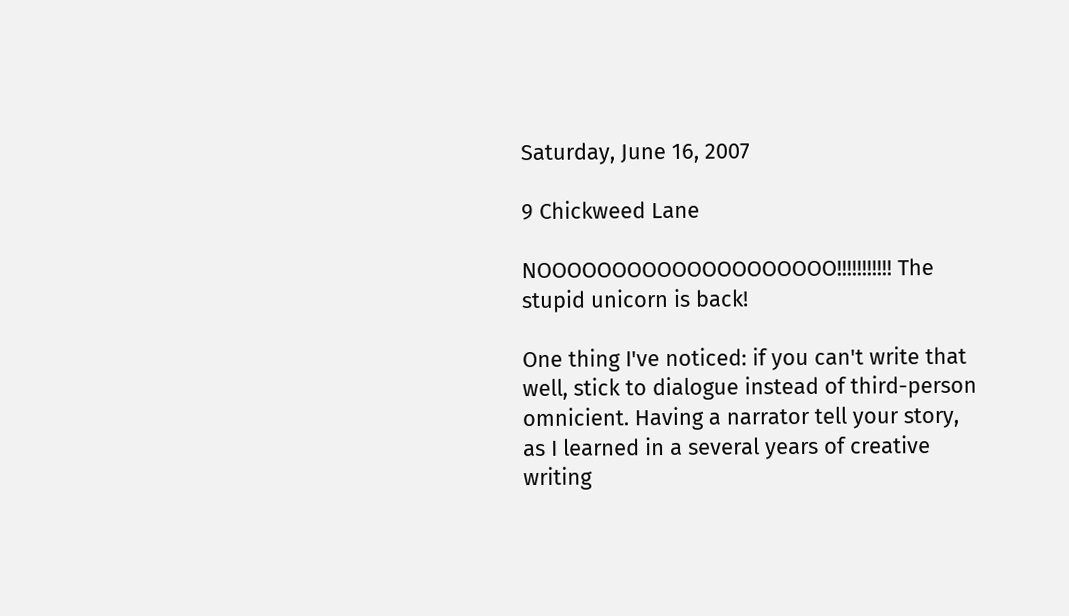Saturday, June 16, 2007

9 Chickweed Lane

NOOOOOOOOOOOOOOOOOOOO!!!!!!!!!!! The stupid unicorn is back!

One thing I've noticed: if you can't write that well, stick to dialogue instead of third-person omnicient. Having a narrator tell your story, as I learned in a several years of creative writing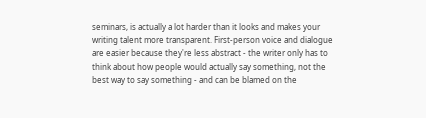seminars, is actually a lot harder than it looks and makes your writing talent more transparent. First-person voice and dialogue are easier because they're less abstract - the writer only has to think about how people would actually say something, not the best way to say something - and can be blamed on the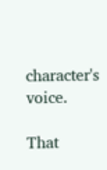character's voice.

That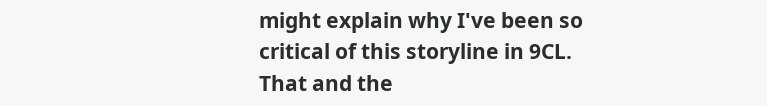might explain why I've been so critical of this storyline in 9CL. That and the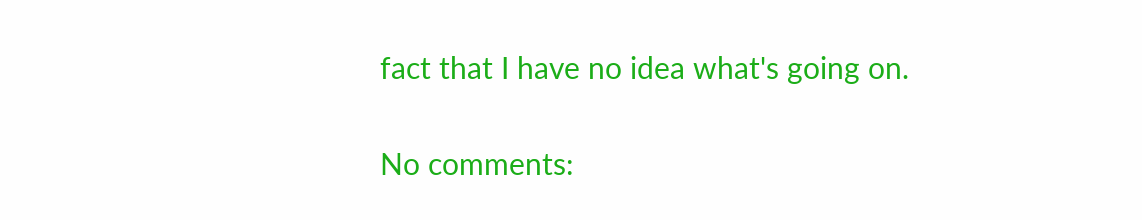fact that I have no idea what's going on.

No comments: